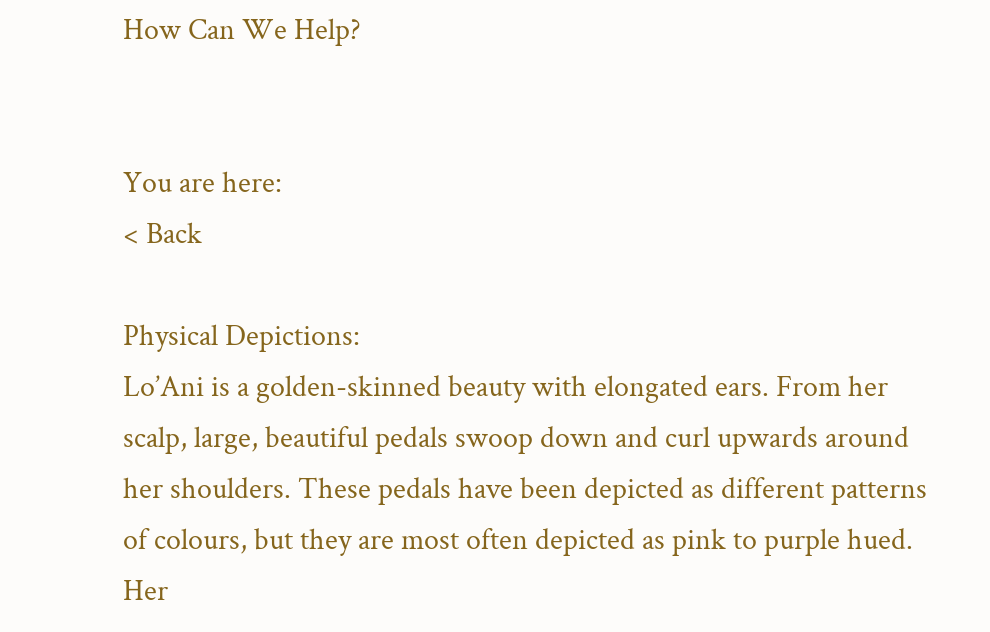How Can We Help?


You are here:
< Back

Physical Depictions:
Lo’Ani is a golden-skinned beauty with elongated ears. From her scalp, large, beautiful pedals swoop down and curl upwards around her shoulders. These pedals have been depicted as different patterns of colours, but they are most often depicted as pink to purple hued. Her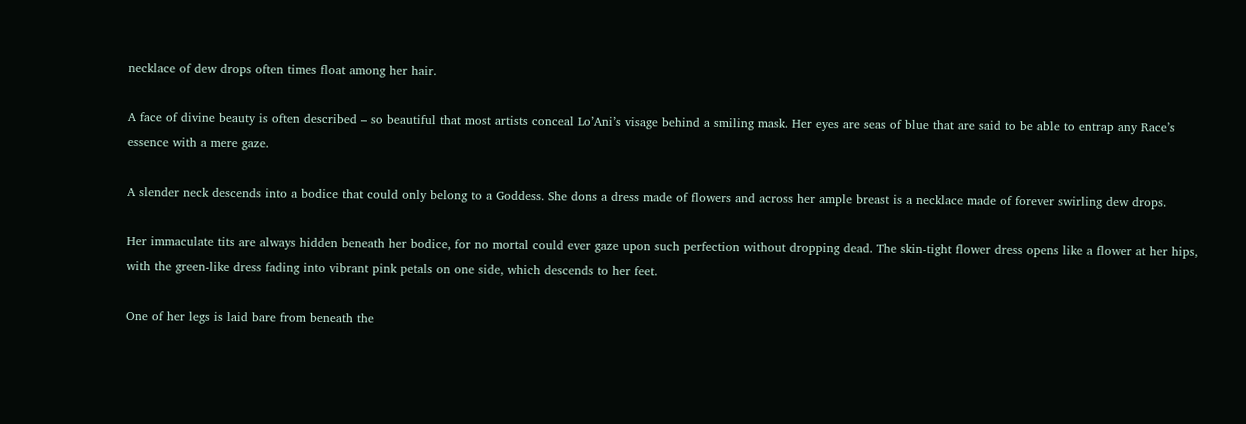necklace of dew drops often times float among her hair.

A face of divine beauty is often described – so beautiful that most artists conceal Lo’Ani’s visage behind a smiling mask. Her eyes are seas of blue that are said to be able to entrap any Race’s essence with a mere gaze.

A slender neck descends into a bodice that could only belong to a Goddess. She dons a dress made of flowers and across her ample breast is a necklace made of forever swirling dew drops.

Her immaculate tits are always hidden beneath her bodice, for no mortal could ever gaze upon such perfection without dropping dead. The skin-tight flower dress opens like a flower at her hips, with the green-like dress fading into vibrant pink petals on one side, which descends to her feet.

One of her legs is laid bare from beneath the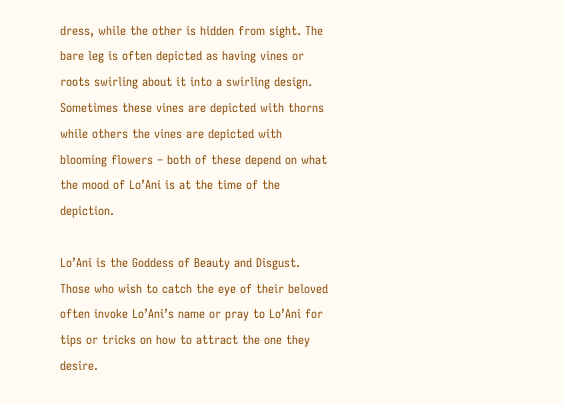dress, while the other is hidden from sight. The bare leg is often depicted as having vines or roots swirling about it into a swirling design. Sometimes these vines are depicted with thorns while others the vines are depicted with blooming flowers – both of these depend on what the mood of Lo’Ani is at the time of the depiction.

Lo’Ani is the Goddess of Beauty and Disgust. Those who wish to catch the eye of their beloved often invoke Lo’Ani’s name or pray to Lo’Ani for tips or tricks on how to attract the one they desire.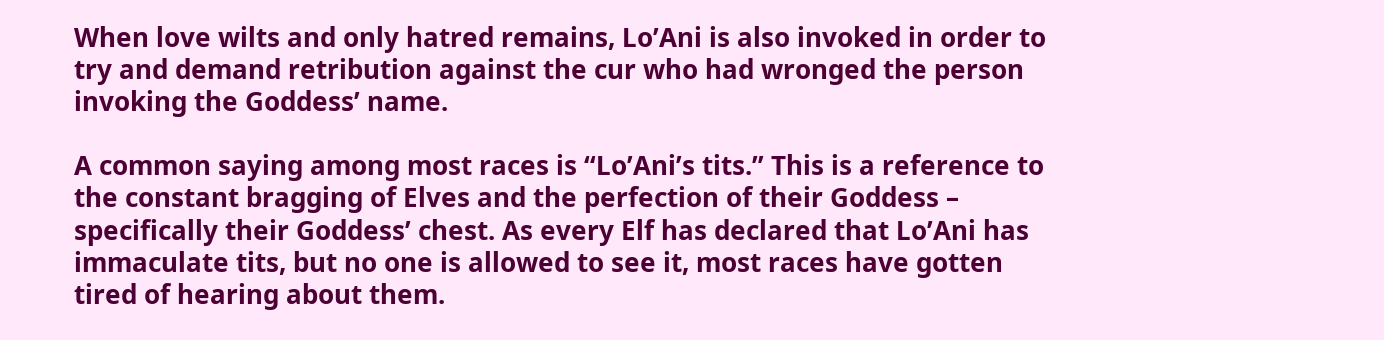When love wilts and only hatred remains, Lo’Ani is also invoked in order to try and demand retribution against the cur who had wronged the person invoking the Goddess’ name.

A common saying among most races is “Lo’Ani’s tits.” This is a reference to the constant bragging of Elves and the perfection of their Goddess – specifically their Goddess’ chest. As every Elf has declared that Lo’Ani has immaculate tits, but no one is allowed to see it, most races have gotten tired of hearing about them.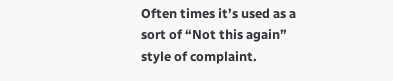Often times it’s used as a sort of “Not this again” style of complaint.